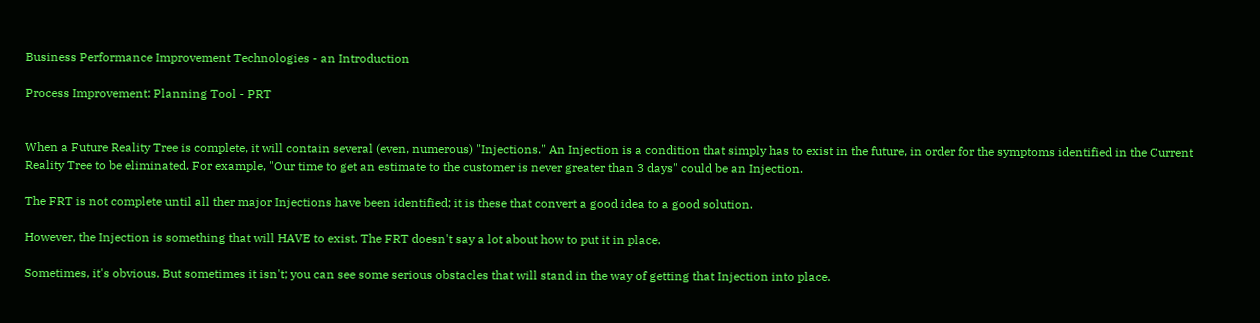Business Performance Improvement Technologies - an Introduction

Process Improvement: Planning Tool - PRT


When a Future Reality Tree is complete, it will contain several (even, numerous) "Injections." An Injection is a condition that simply has to exist in the future, in order for the symptoms identified in the Current Reality Tree to be eliminated. For example, "Our time to get an estimate to the customer is never greater than 3 days" could be an Injection.

The FRT is not complete until all ther major Injections have been identified; it is these that convert a good idea to a good solution.

However, the Injection is something that will HAVE to exist. The FRT doesn't say a lot about how to put it in place.

Sometimes, it's obvious. But sometimes it isn't; you can see some serious obstacles that will stand in the way of getting that Injection into place.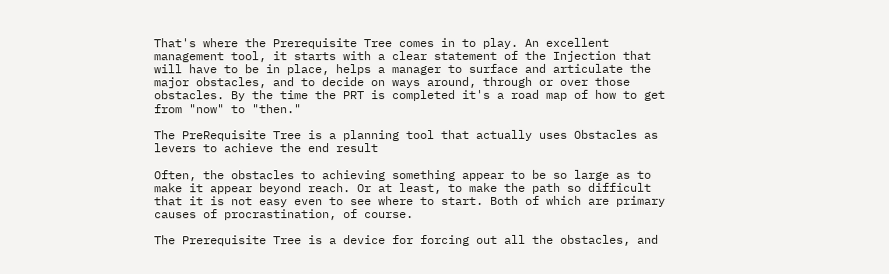That's where the Prerequisite Tree comes in to play. An excellent management tool, it starts with a clear statement of the Injection that will have to be in place, helps a manager to surface and articulate the major obstacles, and to decide on ways around, through or over those obstacles. By the time the PRT is completed it's a road map of how to get from "now" to "then."

The PreRequisite Tree is a planning tool that actually uses Obstacles as levers to achieve the end result

Often, the obstacles to achieving something appear to be so large as to make it appear beyond reach. Or at least, to make the path so difficult that it is not easy even to see where to start. Both of which are primary causes of procrastination, of course.

The Prerequisite Tree is a device for forcing out all the obstacles, and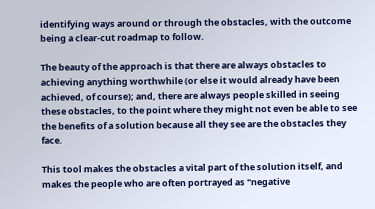identifying ways around or through the obstacles, with the outcome being a clear-cut roadmap to follow.

The beauty of the approach is that there are always obstacles to achieving anything worthwhile (or else it would already have been achieved, of course); and, there are always people skilled in seeing these obstacles, to the point where they might not even be able to see the benefits of a solution because all they see are the obstacles they face.

This tool makes the obstacles a vital part of the solution itself, and makes the people who are often portrayed as "negative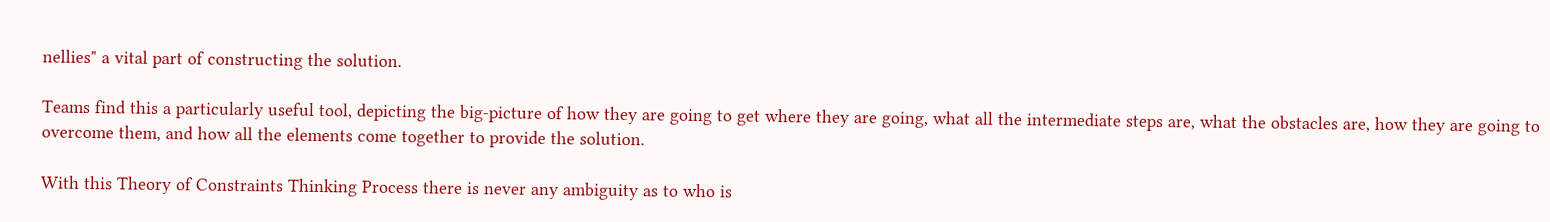nellies" a vital part of constructing the solution.

Teams find this a particularly useful tool, depicting the big-picture of how they are going to get where they are going, what all the intermediate steps are, what the obstacles are, how they are going to overcome them, and how all the elements come together to provide the solution.

With this Theory of Constraints Thinking Process there is never any ambiguity as to who is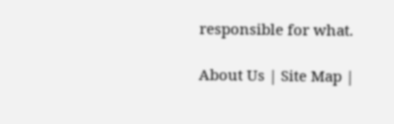responsible for what.

About Us | Site Map |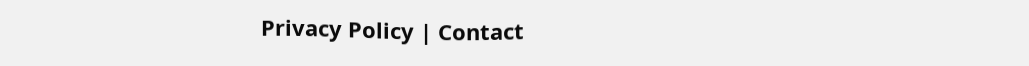Privacy Policy | Contact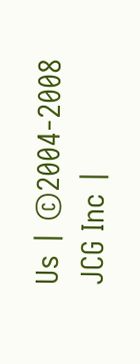Us | ©2004-2008 JCG Inc |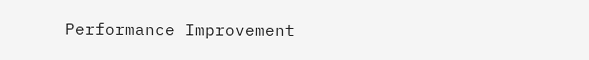Performance Improvement